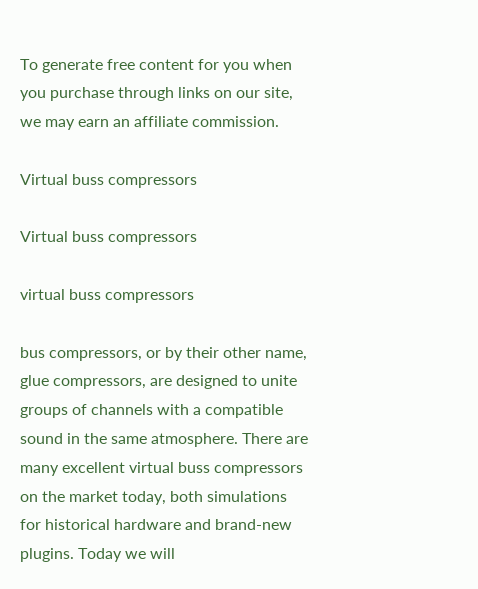To generate free content for you when you purchase through links on our site, we may earn an affiliate commission.

Virtual buss compressors

Virtual buss compressors

virtual buss compressors

bus compressors, or by their other name, glue compressors, are designed to unite groups of channels with a compatible sound in the same atmosphere. There are many excellent virtual buss compressors on the market today, both simulations for historical hardware and brand-new plugins. Today we will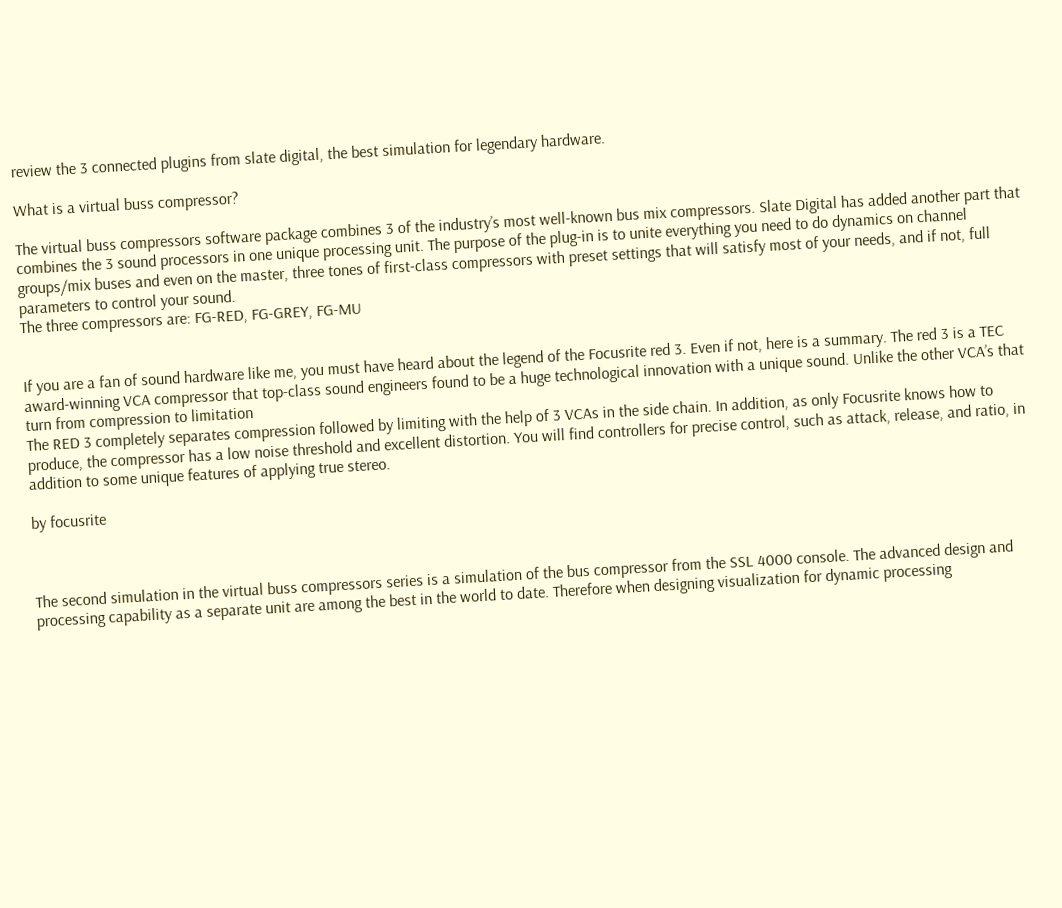review the 3 connected plugins from slate digital, the best simulation for legendary hardware.

What is a virtual buss compressor?

The virtual buss compressors software package combines 3 of the industry’s most well-known bus mix compressors. Slate Digital has added another part that combines the 3 sound processors in one unique processing unit. The purpose of the plug-in is to unite everything you need to do dynamics on channel groups/mix buses and even on the master, three tones of first-class compressors with preset settings that will satisfy most of your needs, and if not, full parameters to control your sound.
The three compressors are: FG-RED, FG-GREY, FG-MU


If you are a fan of sound hardware like me, you must have heard about the legend of the Focusrite red 3. Even if not, here is a summary. The red 3 is a TEC award-winning VCA compressor that top-class sound engineers found to be a huge technological innovation with a unique sound. Unlike the other VCA’s that turn from compression to limitation
The RED 3 completely separates compression followed by limiting with the help of 3 VCAs in the side chain. In addition, as only Focusrite knows how to produce, the compressor has a low noise threshold and excellent distortion. You will find controllers for precise control, such as attack, release, and ratio, in addition to some unique features of applying true stereo.

by focusrite



The second simulation in the virtual buss compressors series is a simulation of the bus compressor from the SSL 4000 console. The advanced design and processing capability as a separate unit are among the best in the world to date. Therefore when designing visualization for dynamic processing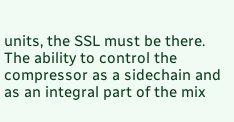units, the SSL must be there.
The ability to control the compressor as a sidechain and as an integral part of the mix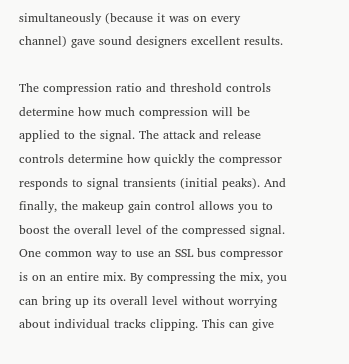simultaneously (because it was on every channel) gave sound designers excellent results.

The compression ratio and threshold controls determine how much compression will be applied to the signal. The attack and release controls determine how quickly the compressor responds to signal transients (initial peaks). And finally, the makeup gain control allows you to boost the overall level of the compressed signal. One common way to use an SSL bus compressor is on an entire mix. By compressing the mix, you can bring up its overall level without worrying about individual tracks clipping. This can give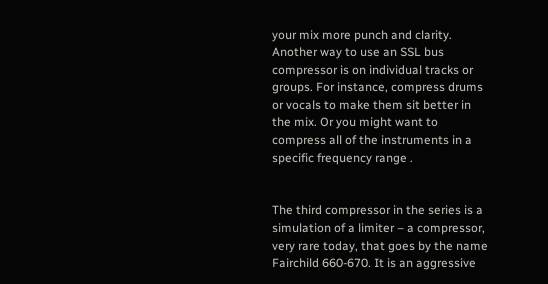your mix more punch and clarity. Another way to use an SSL bus compressor is on individual tracks or groups. For instance, compress drums or vocals to make them sit better in the mix. Or you might want to compress all of the instruments in a specific frequency range .


The third compressor in the series is a simulation of a limiter – a compressor, very rare today, that goes by the name Fairchild 660-670. It is an aggressive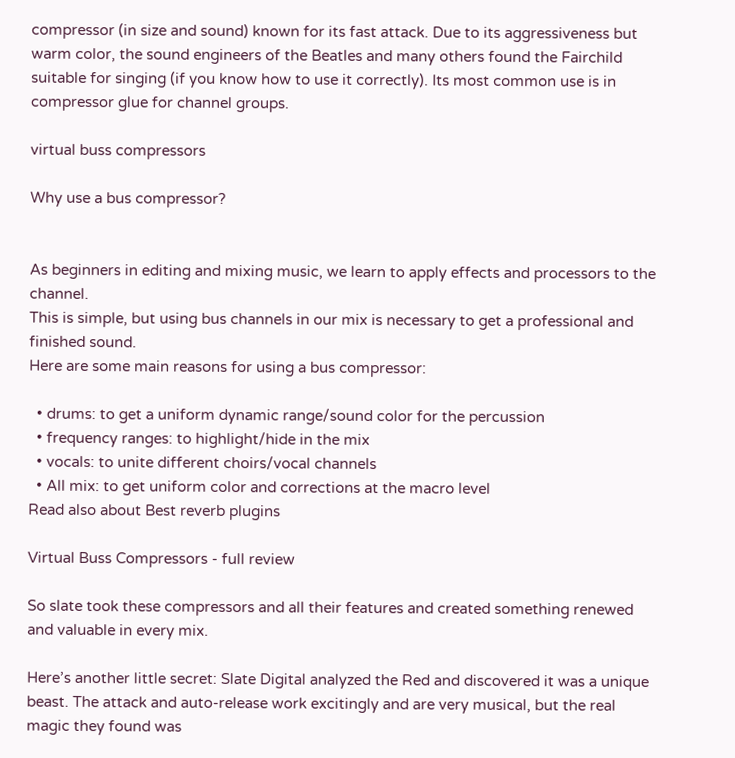compressor (in size and sound) known for its fast attack. Due to its aggressiveness but warm color, the sound engineers of the Beatles and many others found the Fairchild suitable for singing (if you know how to use it correctly). Its most common use is in compressor glue for channel groups.

virtual buss compressors

Why use a bus compressor?


As beginners in editing and mixing music, we learn to apply effects and processors to the channel.
This is simple, but using bus channels in our mix is necessary to get a professional and finished sound.
Here are some main reasons for using a bus compressor:

  • drums: to get a uniform dynamic range/sound color for the percussion
  • frequency ranges: to highlight/hide in the mix
  • vocals: to unite different choirs/vocal channels
  • All mix: to get uniform color and corrections at the macro level
Read also about Best reverb plugins

Virtual Buss Compressors - full review

So slate took these compressors and all their features and created something renewed and valuable in every mix.

Here’s another little secret: Slate Digital analyzed the Red and discovered it was a unique beast. The attack and auto-release work excitingly and are very musical, but the real magic they found was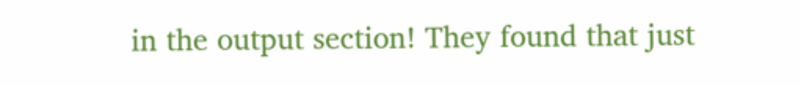in the output section! They found that just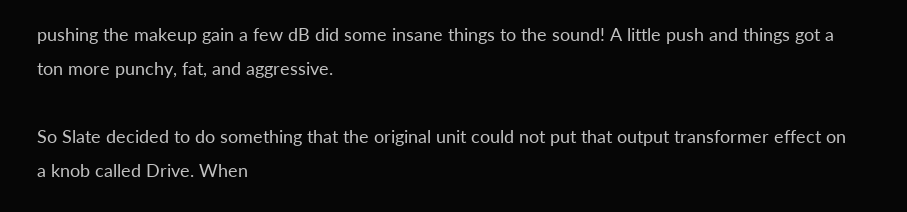pushing the makeup gain a few dB did some insane things to the sound! A little push and things got a ton more punchy, fat, and aggressive.

So Slate decided to do something that the original unit could not put that output transformer effect on a knob called Drive. When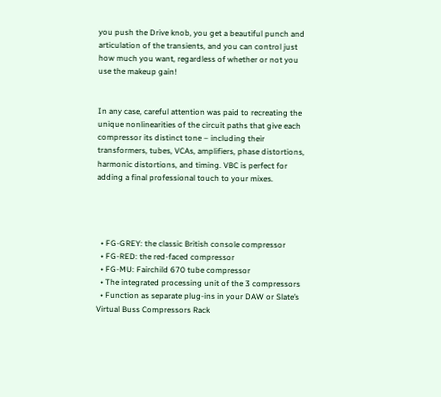you push the Drive knob, you get a beautiful punch and articulation of the transients, and you can control just how much you want, regardless of whether or not you use the makeup gain!


In any case, careful attention was paid to recreating the unique nonlinearities of the circuit paths that give each compressor its distinct tone – including their transformers, tubes, VCAs, amplifiers, phase distortions, harmonic distortions, and timing. VBC is perfect for adding a final professional touch to your mixes.




  • FG-GREY: the classic British console compressor
  • FG-RED: the red-faced compressor
  • FG-MU: Fairchild 670 tube compressor
  • The integrated processing unit of the 3 compressors
  • Function as separate plug-ins in your DAW or Slate’s Virtual Buss Compressors Rack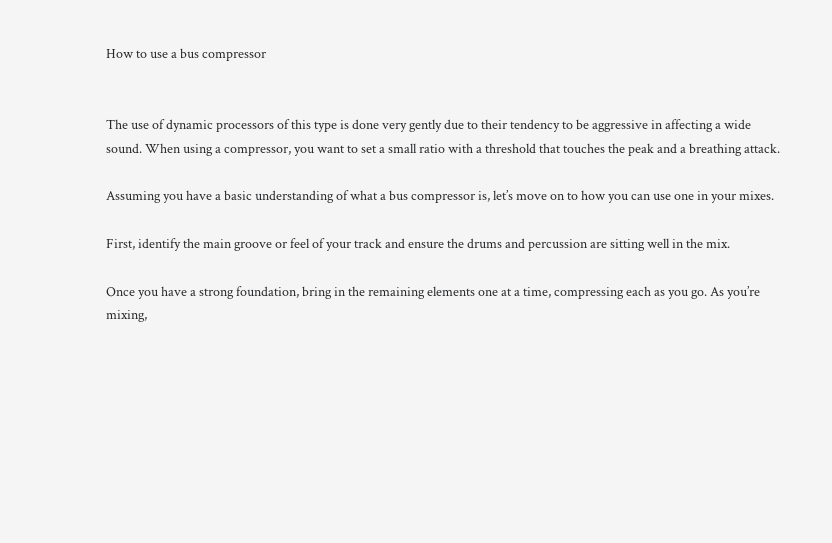How to use a bus compressor


The use of dynamic processors of this type is done very gently due to their tendency to be aggressive in affecting a wide sound. When using a compressor, you want to set a small ratio with a threshold that touches the peak and a breathing attack.

Assuming you have a basic understanding of what a bus compressor is, let’s move on to how you can use one in your mixes.

First, identify the main groove or feel of your track and ensure the drums and percussion are sitting well in the mix.

Once you have a strong foundation, bring in the remaining elements one at a time, compressing each as you go. As you’re mixing,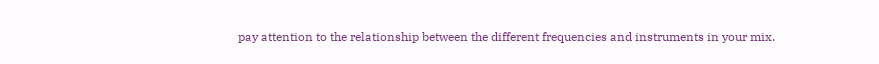pay attention to the relationship between the different frequencies and instruments in your mix.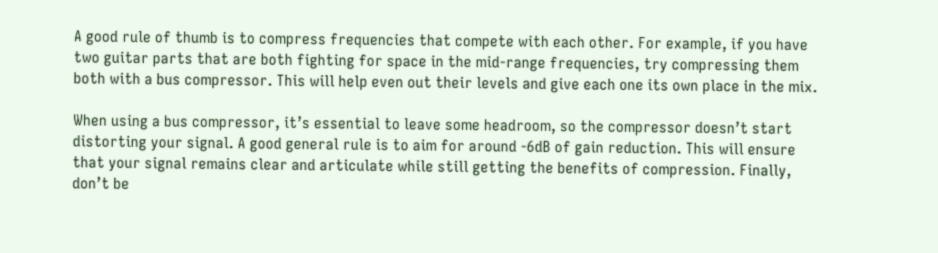A good rule of thumb is to compress frequencies that compete with each other. For example, if you have two guitar parts that are both fighting for space in the mid-range frequencies, try compressing them both with a bus compressor. This will help even out their levels and give each one its own place in the mix.

When using a bus compressor, it’s essential to leave some headroom, so the compressor doesn’t start distorting your signal. A good general rule is to aim for around -6dB of gain reduction. This will ensure that your signal remains clear and articulate while still getting the benefits of compression. Finally, don’t be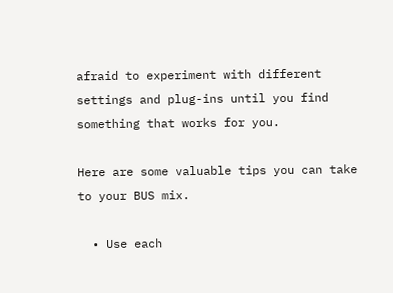afraid to experiment with different settings and plug-ins until you find something that works for you.

Here are some valuable tips you can take to your BUS mix.

  • Use each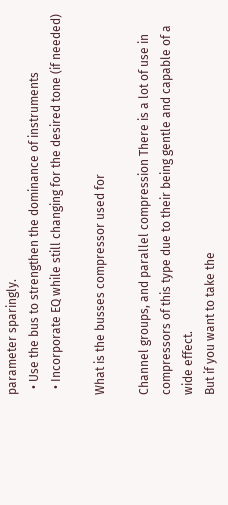parameter sparingly.
  • Use the bus to strengthen the dominance of instruments
  • Incorporate EQ while still changing for the desired tone (if needed)

What is the busses compressor used for

Channel groups, and parallel compression There is a lot of use in compressors of this type due to their being gentle and capable of a wide effect.
But if you want to take the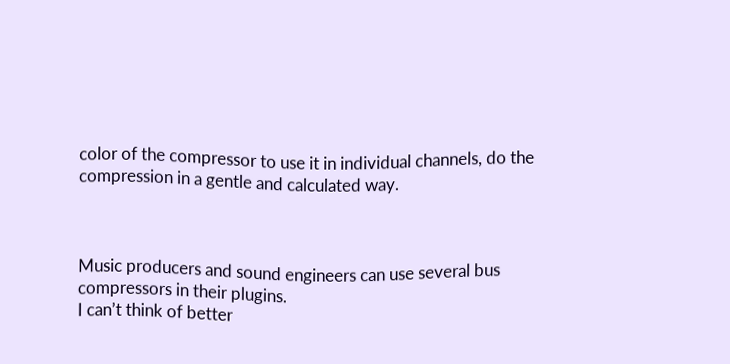color of the compressor to use it in individual channels, do the compression in a gentle and calculated way.



Music producers and sound engineers can use several bus compressors in their plugins.
I can’t think of better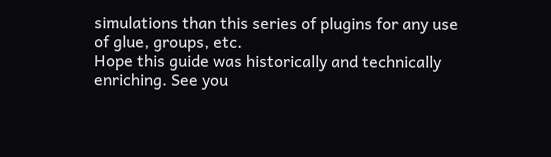simulations than this series of plugins for any use of glue, groups, etc.
Hope this guide was historically and technically enriching. See you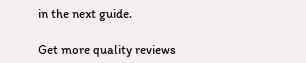in the next guide.

Get more quality reviews